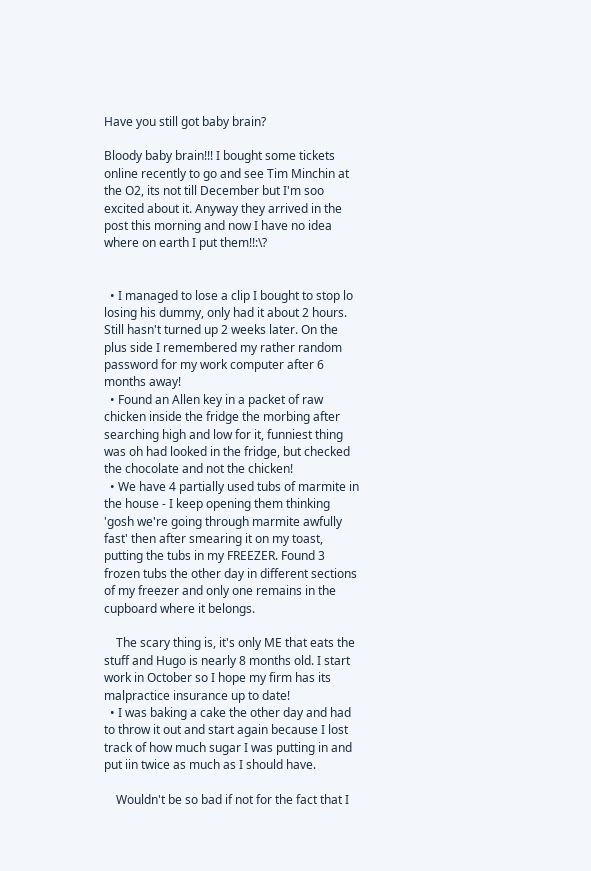Have you still got baby brain?

Bloody baby brain!!! I bought some tickets online recently to go and see Tim Minchin at the O2, its not till December but I'm soo excited about it. Anyway they arrived in the post this morning and now I have no idea where on earth I put them!!:\?


  • I managed to lose a clip I bought to stop lo losing his dummy, only had it about 2 hours. Still hasn't turned up 2 weeks later. On the plus side I remembered my rather random password for my work computer after 6 months away!
  • Found an Allen key in a packet of raw chicken inside the fridge the morbing after searching high and low for it, funniest thing was oh had looked in the fridge, but checked the chocolate and not the chicken!
  • We have 4 partially used tubs of marmite in the house - I keep opening them thinking 'gosh we're going through marmite awfully fast' then after smearing it on my toast, putting the tubs in my FREEZER. Found 3 frozen tubs the other day in different sections of my freezer and only one remains in the cupboard where it belongs.

    The scary thing is, it's only ME that eats the stuff and Hugo is nearly 8 months old. I start work in October so I hope my firm has its malpractice insurance up to date!
  • I was baking a cake the other day and had to throw it out and start again because I lost track of how much sugar I was putting in and put iin twice as much as I should have.

    Wouldn't be so bad if not for the fact that I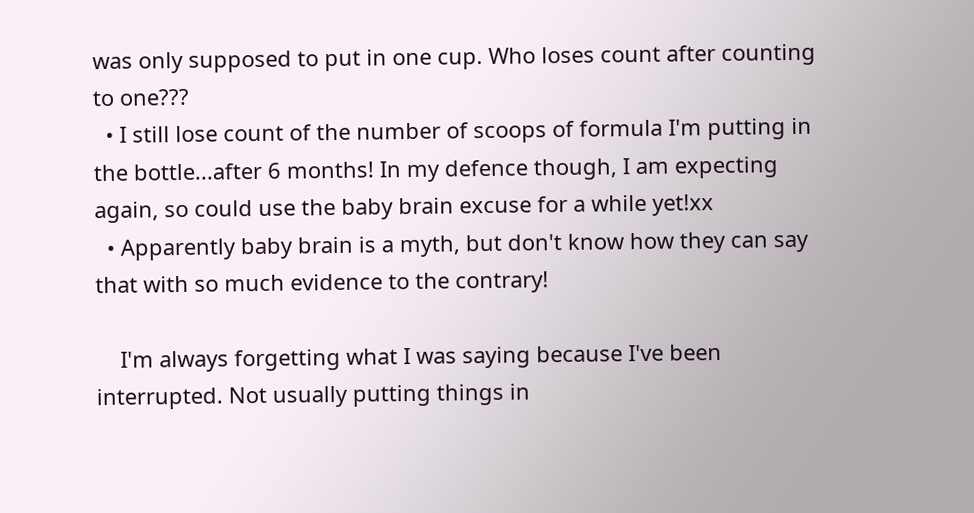was only supposed to put in one cup. Who loses count after counting to one???
  • I still lose count of the number of scoops of formula I'm putting in the bottle...after 6 months! In my defence though, I am expecting again, so could use the baby brain excuse for a while yet!xx
  • Apparently baby brain is a myth, but don't know how they can say that with so much evidence to the contrary!

    I'm always forgetting what I was saying because I've been interrupted. Not usually putting things in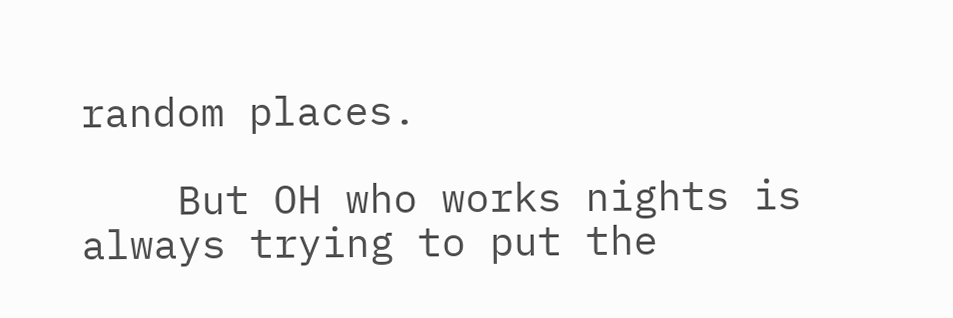random places.

    But OH who works nights is always trying to put the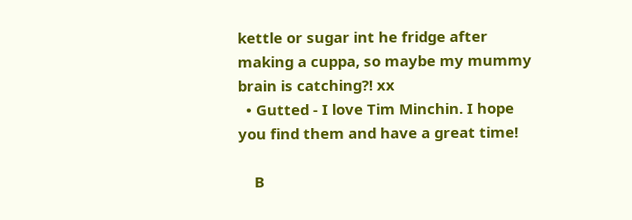kettle or sugar int he fridge after making a cuppa, so maybe my mummy brain is catching?! xx
  • Gutted - I love Tim Minchin. I hope you find them and have a great time!

    B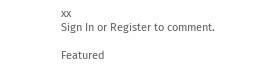xx
Sign In or Register to comment.

Featured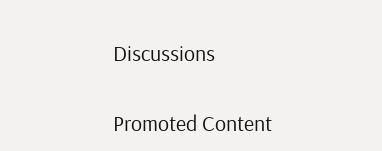Discussions

Promoted Content